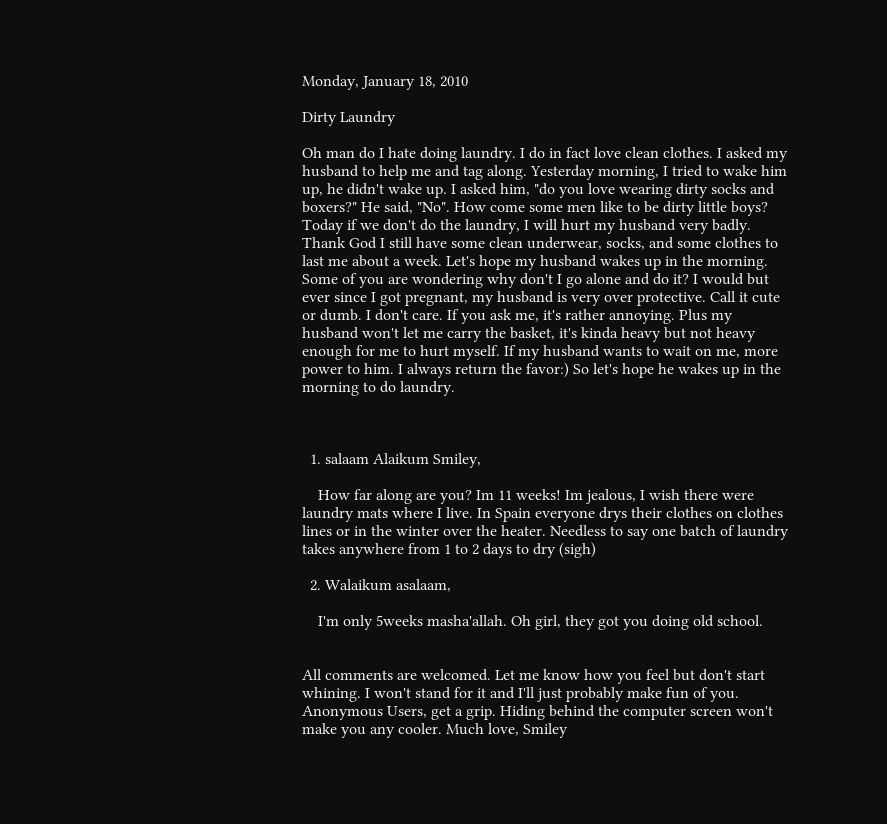Monday, January 18, 2010

Dirty Laundry

Oh man do I hate doing laundry. I do in fact love clean clothes. I asked my husband to help me and tag along. Yesterday morning, I tried to wake him up, he didn't wake up. I asked him, "do you love wearing dirty socks and boxers?" He said, "No". How come some men like to be dirty little boys? Today if we don't do the laundry, I will hurt my husband very badly. Thank God I still have some clean underwear, socks, and some clothes to last me about a week. Let's hope my husband wakes up in the morning. Some of you are wondering why don't I go alone and do it? I would but ever since I got pregnant, my husband is very over protective. Call it cute or dumb. I don't care. If you ask me, it's rather annoying. Plus my husband won't let me carry the basket, it's kinda heavy but not heavy enough for me to hurt myself. If my husband wants to wait on me, more power to him. I always return the favor:) So let's hope he wakes up in the morning to do laundry.



  1. salaam Alaikum Smiley,

    How far along are you? Im 11 weeks! Im jealous, I wish there were laundry mats where I live. In Spain everyone drys their clothes on clothes lines or in the winter over the heater. Needless to say one batch of laundry takes anywhere from 1 to 2 days to dry (sigh)

  2. Walaikum asalaam,

    I'm only 5weeks masha'allah. Oh girl, they got you doing old school.


All comments are welcomed. Let me know how you feel but don't start whining. I won't stand for it and I'll just probably make fun of you. Anonymous Users, get a grip. Hiding behind the computer screen won't make you any cooler. Much love, Smiley